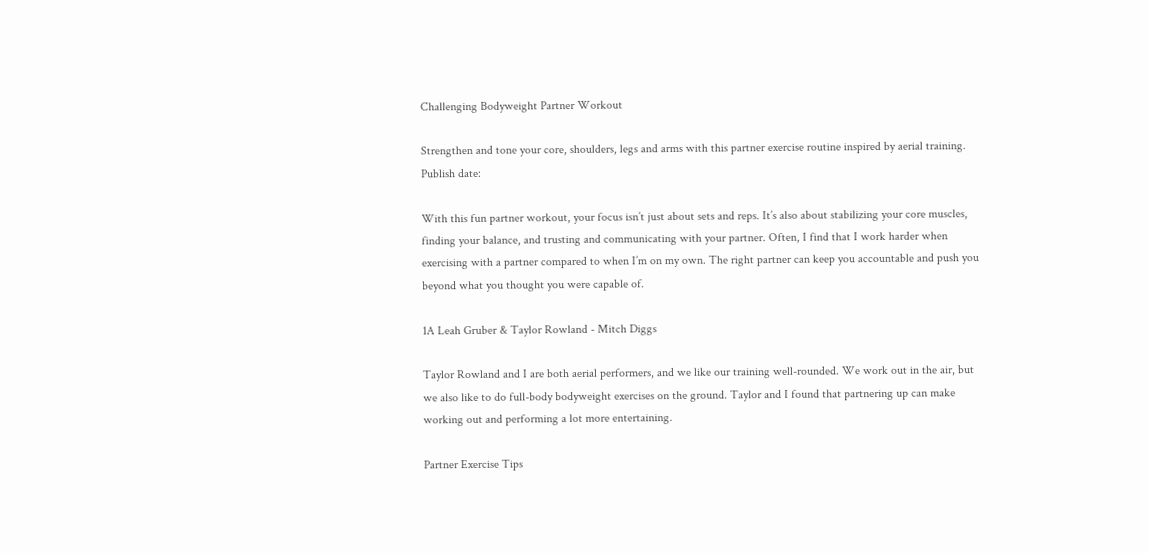Challenging Bodyweight Partner Workout

Strengthen and tone your core, shoulders, legs and arms with this partner exercise routine inspired by aerial training.
Publish date:

With this fun partner workout, your focus isn’t just about sets and reps. It’s also about stabilizing your core muscles, finding your balance, and trusting and communicating with your partner. Often, I find that I work harder when exercising with a partner compared to when I’m on my own. The right partner can keep you accountable and push you beyond what you thought you were capable of.

1A Leah Gruber & Taylor Rowland - Mitch Diggs

Taylor Rowland and I are both aerial performers, and we like our training well-rounded. We work out in the air, but we also like to do full-body bodyweight exercises on the ground. Taylor and I found that partnering up can make working out and performing a lot more entertaining.

Partner Exercise Tips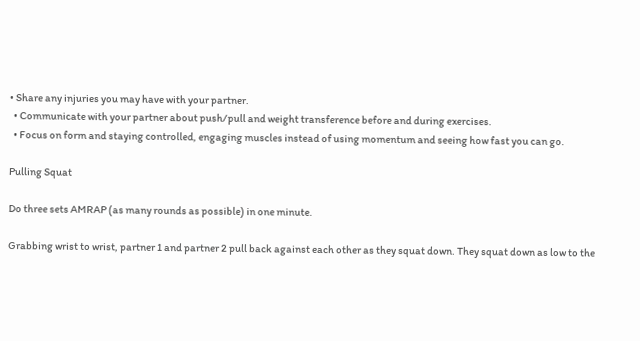• Share any injuries you may have with your partner.
  • Communicate with your partner about push/pull and weight transference before and during exercises.
  • Focus on form and staying controlled, engaging muscles instead of using momentum and seeing how fast you can go.

Pulling Squat

Do three sets AMRAP (as many rounds as possible) in one minute.

Grabbing wrist to wrist, partner 1 and partner 2 pull back against each other as they squat down. They squat down as low to the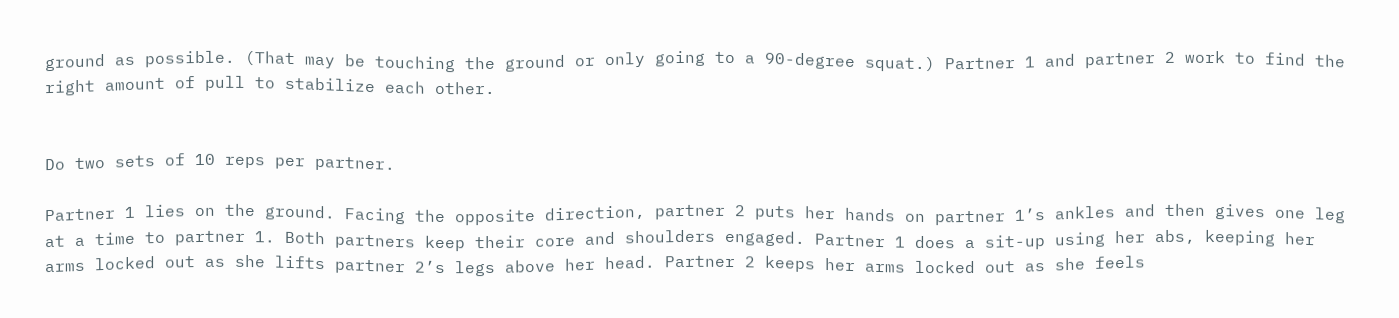ground as possible. (That may be touching the ground or only going to a 90-degree squat.) Partner 1 and partner 2 work to find the right amount of pull to stabilize each other.


Do two sets of 10 reps per partner.

Partner 1 lies on the ground. Facing the opposite direction, partner 2 puts her hands on partner 1’s ankles and then gives one leg at a time to partner 1. Both partners keep their core and shoulders engaged. Partner 1 does a sit-up using her abs, keeping her arms locked out as she lifts partner 2’s legs above her head. Partner 2 keeps her arms locked out as she feels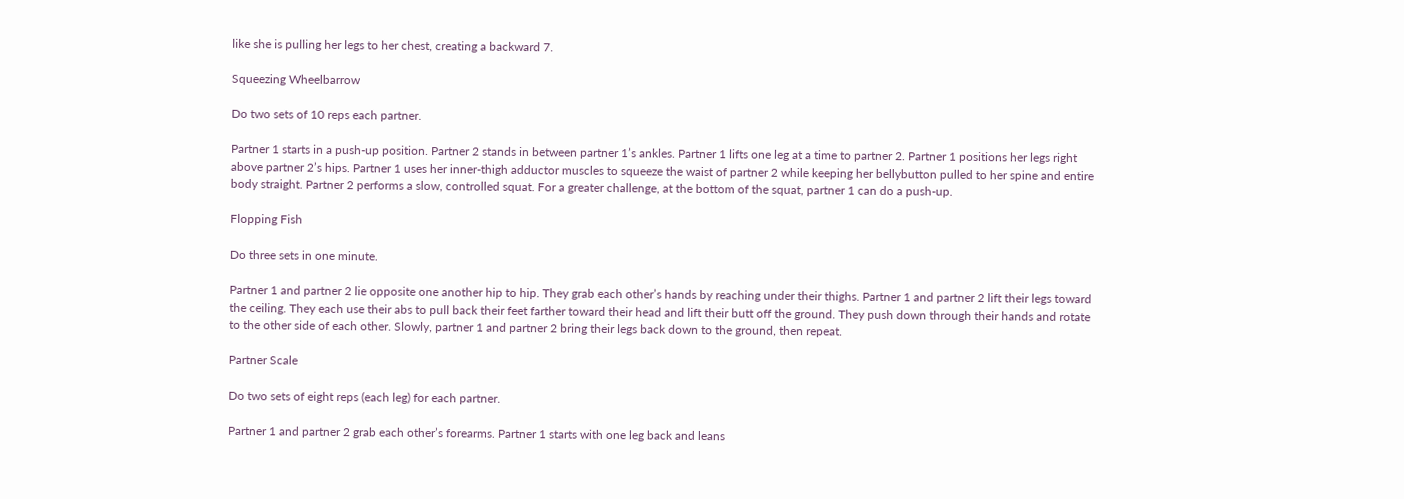like she is pulling her legs to her chest, creating a backward 7.

Squeezing Wheelbarrow

Do two sets of 10 reps each partner.

Partner 1 starts in a push-up position. Partner 2 stands in between partner 1’s ankles. Partner 1 lifts one leg at a time to partner 2. Partner 1 positions her legs right above partner 2’s hips. Partner 1 uses her inner-thigh adductor muscles to squeeze the waist of partner 2 while keeping her bellybutton pulled to her spine and entire body straight. Partner 2 performs a slow, controlled squat. For a greater challenge, at the bottom of the squat, partner 1 can do a push-up.

Flopping Fish

Do three sets in one minute.

Partner 1 and partner 2 lie opposite one another hip to hip. They grab each other’s hands by reaching under their thighs. Partner 1 and partner 2 lift their legs toward the ceiling. They each use their abs to pull back their feet farther toward their head and lift their butt off the ground. They push down through their hands and rotate to the other side of each other. Slowly, partner 1 and partner 2 bring their legs back down to the ground, then repeat.

Partner Scale

Do two sets of eight reps (each leg) for each partner.

Partner 1 and partner 2 grab each other’s forearms. Partner 1 starts with one leg back and leans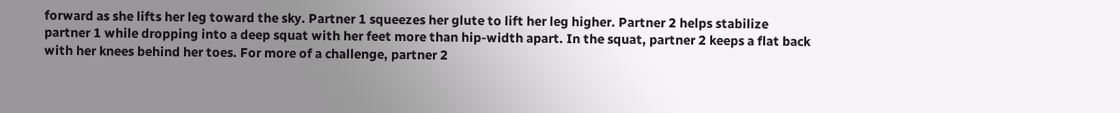forward as she lifts her leg toward the sky. Partner 1 squeezes her glute to lift her leg higher. Partner 2 helps stabilize partner 1 while dropping into a deep squat with her feet more than hip-width apart. In the squat, partner 2 keeps a flat back with her knees behind her toes. For more of a challenge, partner 2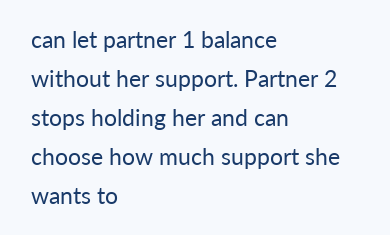can let partner 1 balance without her support. Partner 2 stops holding her and can choose how much support she wants to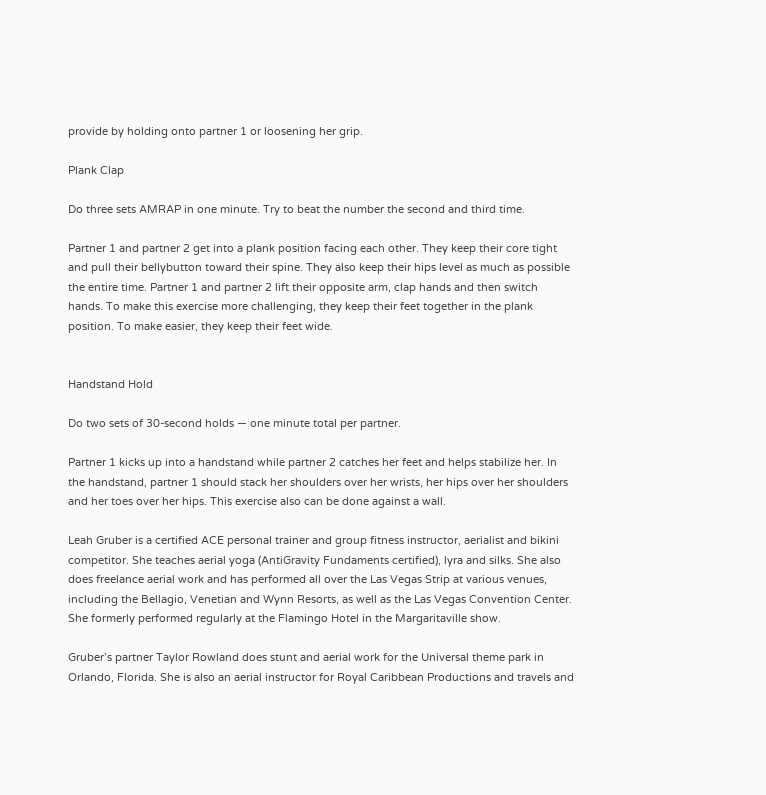provide by holding onto partner 1 or loosening her grip.

Plank Clap

Do three sets AMRAP in one minute. Try to beat the number the second and third time.

Partner 1 and partner 2 get into a plank position facing each other. They keep their core tight and pull their bellybutton toward their spine. They also keep their hips level as much as possible the entire time. Partner 1 and partner 2 lift their opposite arm, clap hands and then switch hands. To make this exercise more challenging, they keep their feet together in the plank position. To make easier, they keep their feet wide.


Handstand Hold

Do two sets of 30-second holds — one minute total per partner.

Partner 1 kicks up into a handstand while partner 2 catches her feet and helps stabilize her. In the handstand, partner 1 should stack her shoulders over her wrists, her hips over her shoulders and her toes over her hips. This exercise also can be done against a wall.

Leah Gruber is a certified ACE personal trainer and group fitness instructor, aerialist and bikini competitor. She teaches aerial yoga (AntiGravity Fundaments certified), lyra and silks. She also does freelance aerial work and has performed all over the Las Vegas Strip at various venues, including the Bellagio, Venetian and Wynn Resorts, as well as the Las Vegas Convention Center. She formerly performed regularly at the Flamingo Hotel in the Margaritaville show.

Gruber’s partner Taylor Rowland does stunt and aerial work for the Universal theme park in Orlando, Florida. She is also an aerial instructor for Royal Caribbean Productions and travels and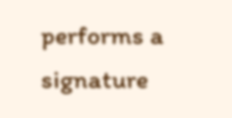performs a signature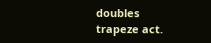doubles trapeze act.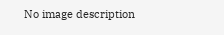No image description